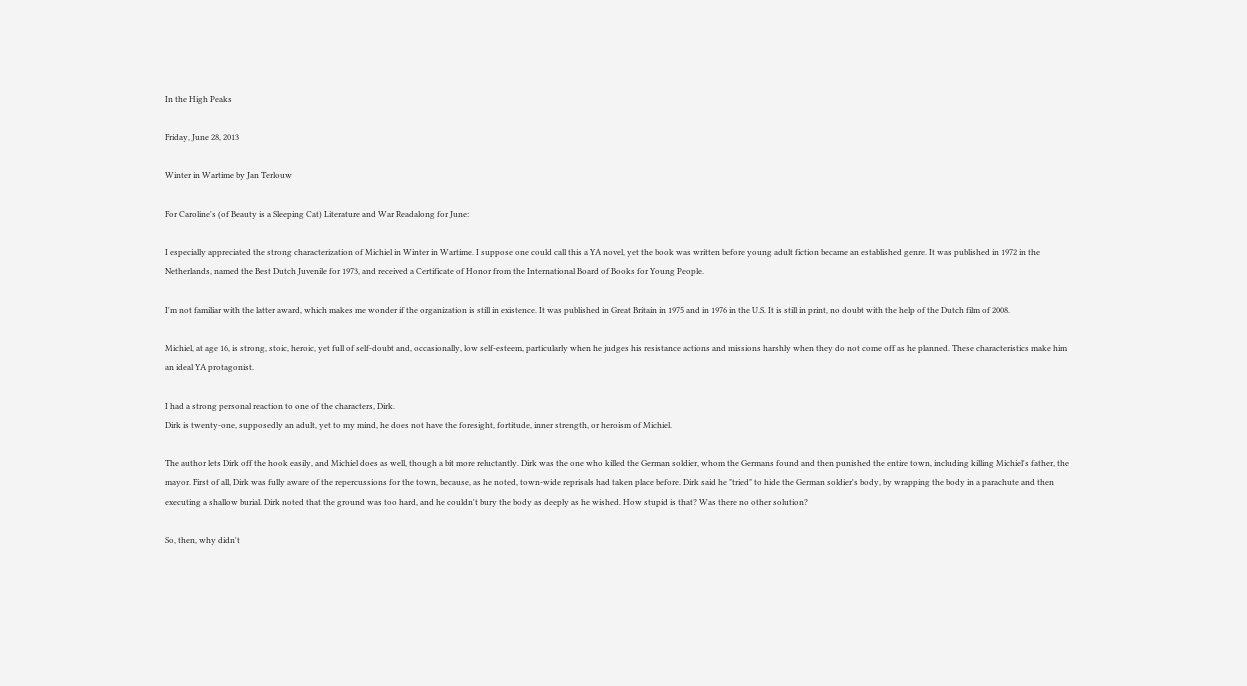In the High Peaks

Friday, June 28, 2013

Winter in Wartime by Jan Terlouw

For Caroline's (of Beauty is a Sleeping Cat) Literature and War Readalong for June:

I especially appreciated the strong characterization of Michiel in Winter in Wartime. I suppose one could call this a YA novel, yet the book was written before young adult fiction became an established genre. It was published in 1972 in the Netherlands, named the Best Dutch Juvenile for 1973, and received a Certificate of Honor from the International Board of Books for Young People.

I'm not familiar with the latter award, which makes me wonder if the organization is still in existence. It was published in Great Britain in 1975 and in 1976 in the U.S. It is still in print, no doubt with the help of the Dutch film of 2008.

Michiel, at age 16, is strong, stoic, heroic, yet full of self-doubt and, occasionally, low self-esteem, particularly when he judges his resistance actions and missions harshly when they do not come off as he planned. These characteristics make him an ideal YA protagonist.

I had a strong personal reaction to one of the characters, Dirk.
Dirk is twenty-one, supposedly an adult, yet to my mind, he does not have the foresight, fortitude, inner strength, or heroism of Michiel.

The author lets Dirk off the hook easily, and Michiel does as well, though a bit more reluctantly. Dirk was the one who killed the German soldier, whom the Germans found and then punished the entire town, including killing Michiel's father, the mayor. First of all, Dirk was fully aware of the repercussions for the town, because, as he noted, town-wide reprisals had taken place before. Dirk said he "tried" to hide the German soldier's body, by wrapping the body in a parachute and then executing a shallow burial. Dirk noted that the ground was too hard, and he couldn't bury the body as deeply as he wished. How stupid is that? Was there no other solution?

So, then, why didn't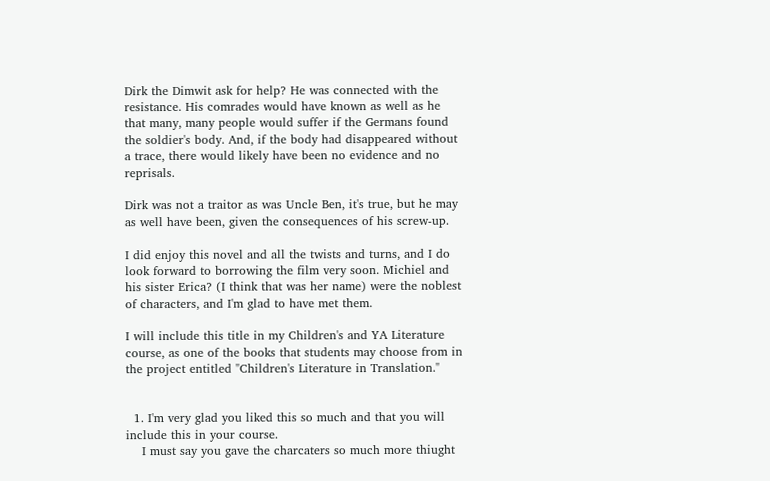Dirk the Dimwit ask for help? He was connected with the resistance. His comrades would have known as well as he that many, many people would suffer if the Germans found the soldier's body. And, if the body had disappeared without a trace, there would likely have been no evidence and no reprisals.

Dirk was not a traitor as was Uncle Ben, it's true, but he may as well have been, given the consequences of his screw-up.

I did enjoy this novel and all the twists and turns, and I do look forward to borrowing the film very soon. Michiel and his sister Erica? (I think that was her name) were the noblest of characters, and I'm glad to have met them.

I will include this title in my Children's and YA Literature course, as one of the books that students may choose from in the project entitled "Children's Literature in Translation."


  1. I'm very glad you liked this so much and that you will include this in your course.
    I must say you gave the charcaters so much more thiught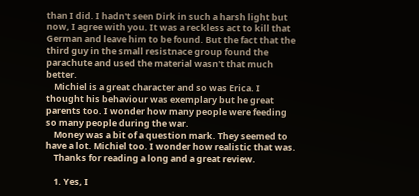than I did. I hadn't seen Dirk in such a harsh light but now, I agree with you. It was a reckless act to kill that German and leave him to be found. But the fact that the third guy in the small resistnace group found the parachute and used the material wasn't that much better.
    Michiel is a great character and so was Erica. I thought his behaviour was exemplary but he great parents too. I wonder how many people were feeding so many people during the war.
    Money was a bit of a question mark. They seemed to have a lot. Michiel too. I wonder how realistic that was.
    Thanks for reading a long and a great review.

    1. Yes, I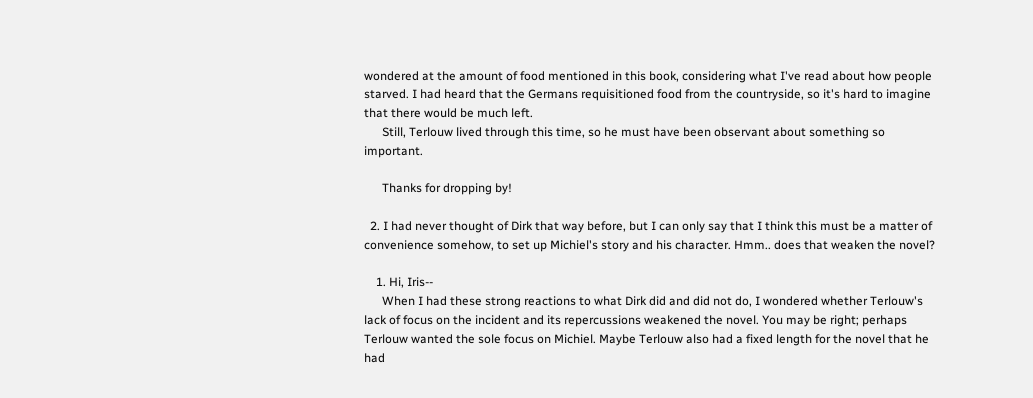wondered at the amount of food mentioned in this book, considering what I've read about how people starved. I had heard that the Germans requisitioned food from the countryside, so it's hard to imagine that there would be much left.
      Still, Terlouw lived through this time, so he must have been observant about something so important.

      Thanks for dropping by!

  2. I had never thought of Dirk that way before, but I can only say that I think this must be a matter of convenience somehow, to set up Michiel's story and his character. Hmm.. does that weaken the novel?

    1. Hi, Iris--
      When I had these strong reactions to what Dirk did and did not do, I wondered whether Terlouw's lack of focus on the incident and its repercussions weakened the novel. You may be right; perhaps Terlouw wanted the sole focus on Michiel. Maybe Terlouw also had a fixed length for the novel that he had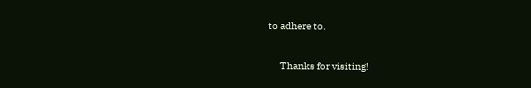to adhere to.

      Thanks for visiting!